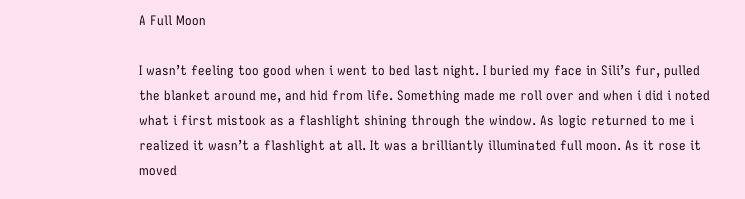A Full Moon

I wasn’t feeling too good when i went to bed last night. I buried my face in Sili’s fur, pulled the blanket around me, and hid from life. Something made me roll over and when i did i noted what i first mistook as a flashlight shining through the window. As logic returned to me i realized it wasn’t a flashlight at all. It was a brilliantly illuminated full moon. As it rose it moved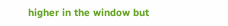higher in the window but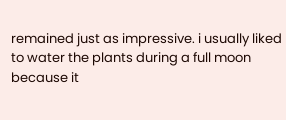remained just as impressive. i usually liked to water the plants during a full moon because it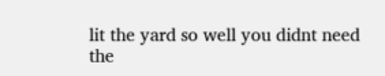lit the yard so well you didnt need the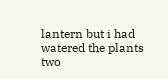lantern but i had watered the plants two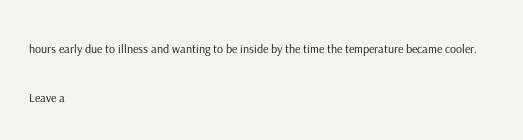hours early due to illness and wanting to be inside by the time the temperature became cooler.

Leave a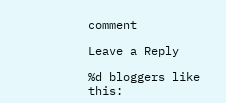comment

Leave a Reply

%d bloggers like this: